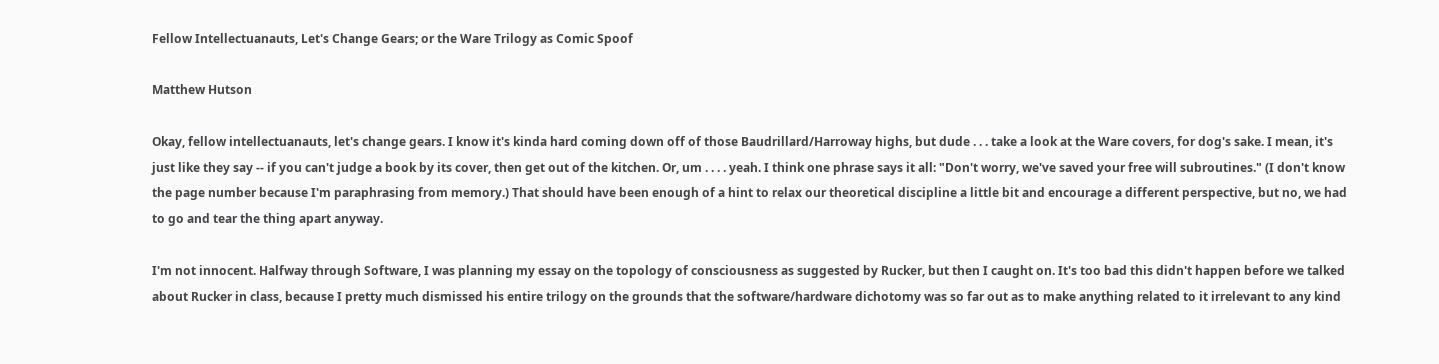Fellow Intellectuanauts, Let's Change Gears; or the Ware Trilogy as Comic Spoof

Matthew Hutson

Okay, fellow intellectuanauts, let's change gears. I know it's kinda hard coming down off of those Baudrillard/Harroway highs, but dude . . . take a look at the Ware covers, for dog's sake. I mean, it's just like they say -- if you can't judge a book by its cover, then get out of the kitchen. Or, um . . . . yeah. I think one phrase says it all: "Don't worry, we've saved your free will subroutines." (I don't know the page number because I'm paraphrasing from memory.) That should have been enough of a hint to relax our theoretical discipline a little bit and encourage a different perspective, but no, we had to go and tear the thing apart anyway.

I'm not innocent. Halfway through Software, I was planning my essay on the topology of consciousness as suggested by Rucker, but then I caught on. It's too bad this didn't happen before we talked about Rucker in class, because I pretty much dismissed his entire trilogy on the grounds that the software/hardware dichotomy was so far out as to make anything related to it irrelevant to any kind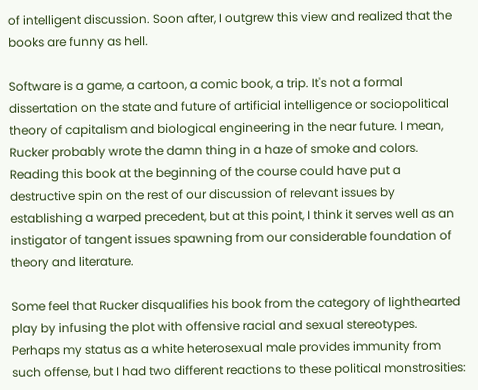of intelligent discussion. Soon after, I outgrew this view and realized that the books are funny as hell.

Software is a game, a cartoon, a comic book, a trip. It's not a formal dissertation on the state and future of artificial intelligence or sociopolitical theory of capitalism and biological engineering in the near future. I mean, Rucker probably wrote the damn thing in a haze of smoke and colors. Reading this book at the beginning of the course could have put a destructive spin on the rest of our discussion of relevant issues by establishing a warped precedent, but at this point, I think it serves well as an instigator of tangent issues spawning from our considerable foundation of theory and literature.

Some feel that Rucker disqualifies his book from the category of lighthearted play by infusing the plot with offensive racial and sexual stereotypes. Perhaps my status as a white heterosexual male provides immunity from such offense, but I had two different reactions to these political monstrosities: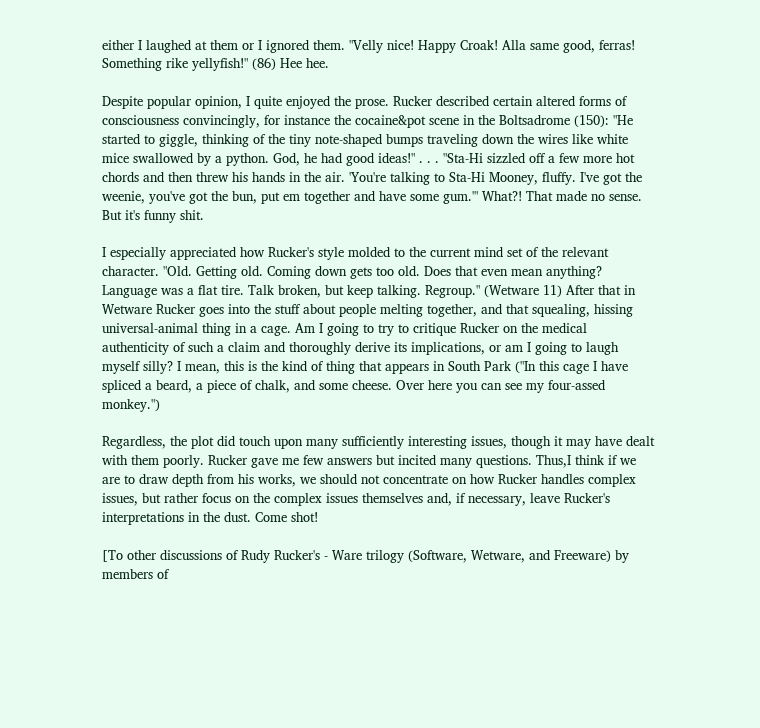either I laughed at them or I ignored them. "Velly nice! Happy Croak! Alla same good, ferras! Something rike yellyfish!" (86) Hee hee.

Despite popular opinion, I quite enjoyed the prose. Rucker described certain altered forms of consciousness convincingly, for instance the cocaine&pot scene in the Boltsadrome (150): "He started to giggle, thinking of the tiny note-shaped bumps traveling down the wires like white mice swallowed by a python. God, he had good ideas!" . . . "Sta-Hi sizzled off a few more hot chords and then threw his hands in the air. 'You're talking to Sta-Hi Mooney, fluffy. I've got the weenie, you've got the bun, put em together and have some gum.'" What?! That made no sense. But it's funny shit.

I especially appreciated how Rucker's style molded to the current mind set of the relevant character. "Old. Getting old. Coming down gets too old. Does that even mean anything? Language was a flat tire. Talk broken, but keep talking. Regroup." (Wetware 11) After that in Wetware Rucker goes into the stuff about people melting together, and that squealing, hissing universal-animal thing in a cage. Am I going to try to critique Rucker on the medical authenticity of such a claim and thoroughly derive its implications, or am I going to laugh myself silly? I mean, this is the kind of thing that appears in South Park ("In this cage I have spliced a beard, a piece of chalk, and some cheese. Over here you can see my four-assed monkey.")

Regardless, the plot did touch upon many sufficiently interesting issues, though it may have dealt with them poorly. Rucker gave me few answers but incited many questions. Thus,I think if we are to draw depth from his works, we should not concentrate on how Rucker handles complex issues, but rather focus on the complex issues themselves and, if necessary, leave Rucker's interpretations in the dust. Come shot!

[To other discussions of Rudy Rucker's - Ware trilogy (Software, Wetware, and Freeware) by members of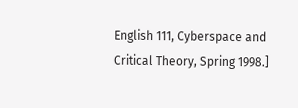English 111, Cyberspace and Critical Theory, Spring 1998.]